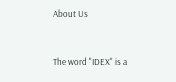About Us


The word "IDEX" is a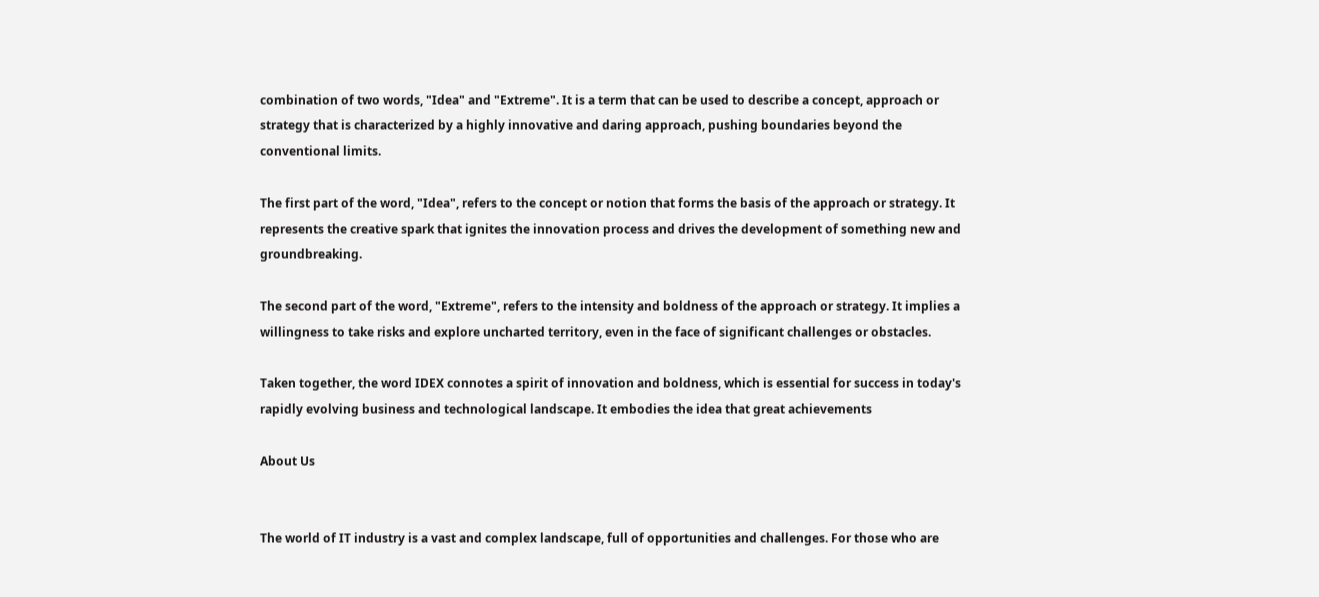combination of two words, "Idea" and "Extreme". It is a term that can be used to describe a concept, approach or strategy that is characterized by a highly innovative and daring approach, pushing boundaries beyond the conventional limits.

The first part of the word, "Idea", refers to the concept or notion that forms the basis of the approach or strategy. It represents the creative spark that ignites the innovation process and drives the development of something new and groundbreaking.

The second part of the word, "Extreme", refers to the intensity and boldness of the approach or strategy. It implies a willingness to take risks and explore uncharted territory, even in the face of significant challenges or obstacles.

Taken together, the word IDEX connotes a spirit of innovation and boldness, which is essential for success in today's rapidly evolving business and technological landscape. It embodies the idea that great achievements

About Us


The world of IT industry is a vast and complex landscape, full of opportunities and challenges. For those who are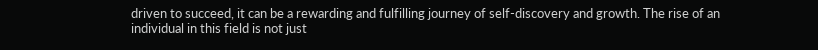driven to succeed, it can be a rewarding and fulfilling journey of self-discovery and growth. The rise of an individual in this field is not just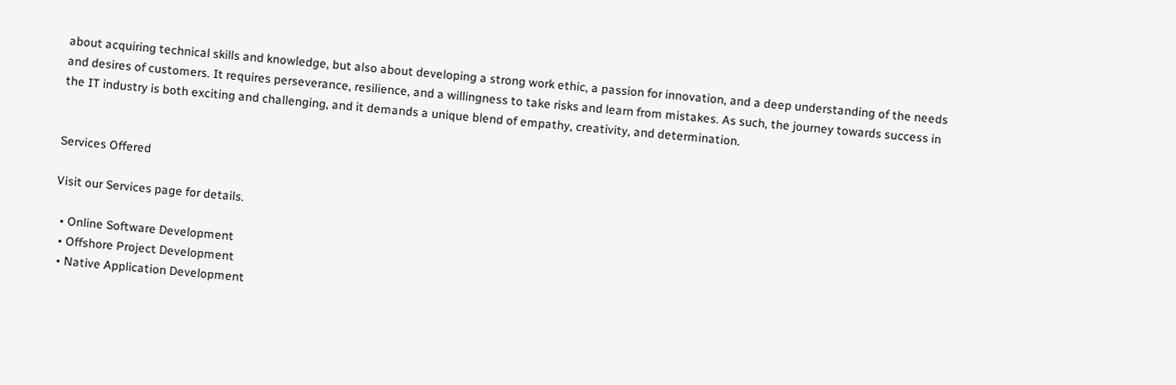about acquiring technical skills and knowledge, but also about developing a strong work ethic, a passion for innovation, and a deep understanding of the needs and desires of customers. It requires perseverance, resilience, and a willingness to take risks and learn from mistakes. As such, the journey towards success in the IT industry is both exciting and challenging, and it demands a unique blend of empathy, creativity, and determination.


Services Offered

Visit our Services page for details.

  • Online Software Development
  • Offshore Project Development
  • Native Application Development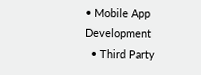• Mobile App Development
  • Third Party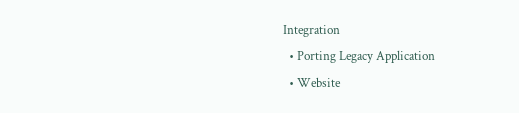Integration
  • Porting Legacy Application
  • Website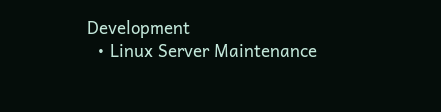Development
  • Linux Server Maintenance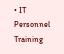• IT Personnel Training